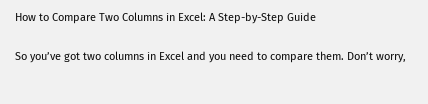How to Compare Two Columns in Excel: A Step-by-Step Guide

So you’ve got two columns in Excel and you need to compare them. Don’t worry,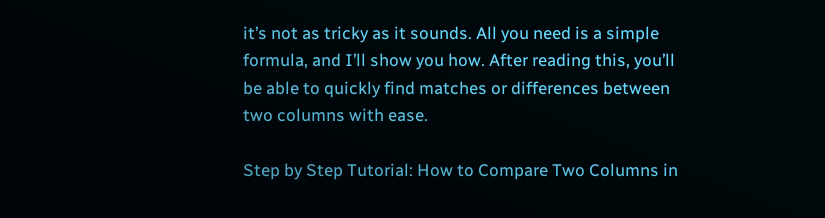it’s not as tricky as it sounds. All you need is a simple formula, and I’ll show you how. After reading this, you’ll be able to quickly find matches or differences between two columns with ease.

Step by Step Tutorial: How to Compare Two Columns in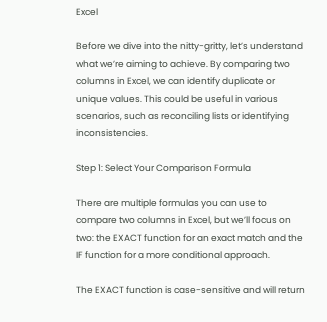Excel

Before we dive into the nitty-gritty, let’s understand what we’re aiming to achieve. By comparing two columns in Excel, we can identify duplicate or unique values. This could be useful in various scenarios, such as reconciling lists or identifying inconsistencies.

Step 1: Select Your Comparison Formula

There are multiple formulas you can use to compare two columns in Excel, but we’ll focus on two: the EXACT function for an exact match and the IF function for a more conditional approach.

The EXACT function is case-sensitive and will return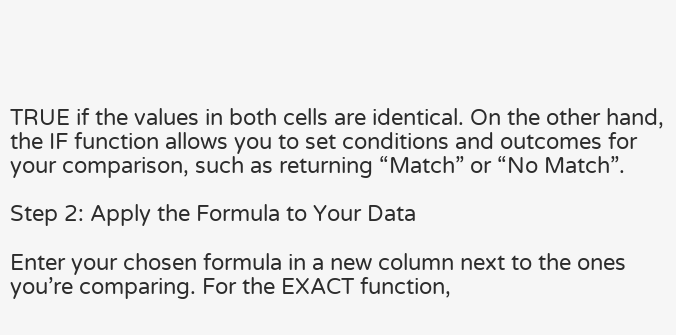TRUE if the values in both cells are identical. On the other hand, the IF function allows you to set conditions and outcomes for your comparison, such as returning “Match” or “No Match”.

Step 2: Apply the Formula to Your Data

Enter your chosen formula in a new column next to the ones you’re comparing. For the EXACT function,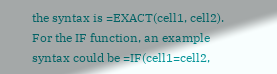the syntax is =EXACT(cell1, cell2). For the IF function, an example syntax could be =IF(cell1=cell2,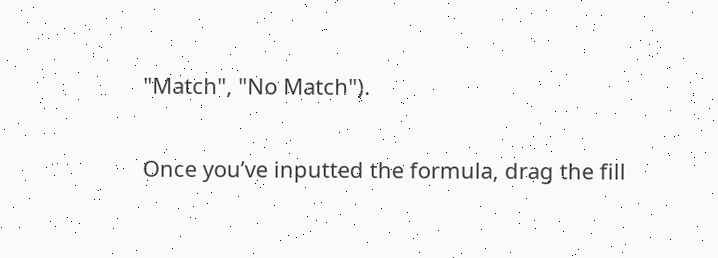"Match", "No Match").

Once you’ve inputted the formula, drag the fill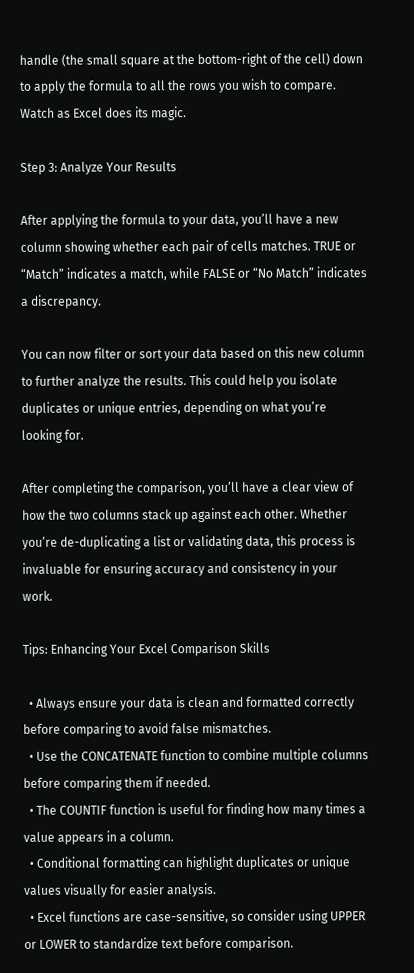handle (the small square at the bottom-right of the cell) down to apply the formula to all the rows you wish to compare. Watch as Excel does its magic.

Step 3: Analyze Your Results

After applying the formula to your data, you’ll have a new column showing whether each pair of cells matches. TRUE or “Match” indicates a match, while FALSE or “No Match” indicates a discrepancy.

You can now filter or sort your data based on this new column to further analyze the results. This could help you isolate duplicates or unique entries, depending on what you’re looking for.

After completing the comparison, you’ll have a clear view of how the two columns stack up against each other. Whether you’re de-duplicating a list or validating data, this process is invaluable for ensuring accuracy and consistency in your work.

Tips: Enhancing Your Excel Comparison Skills

  • Always ensure your data is clean and formatted correctly before comparing to avoid false mismatches.
  • Use the CONCATENATE function to combine multiple columns before comparing them if needed.
  • The COUNTIF function is useful for finding how many times a value appears in a column.
  • Conditional formatting can highlight duplicates or unique values visually for easier analysis.
  • Excel functions are case-sensitive, so consider using UPPER or LOWER to standardize text before comparison.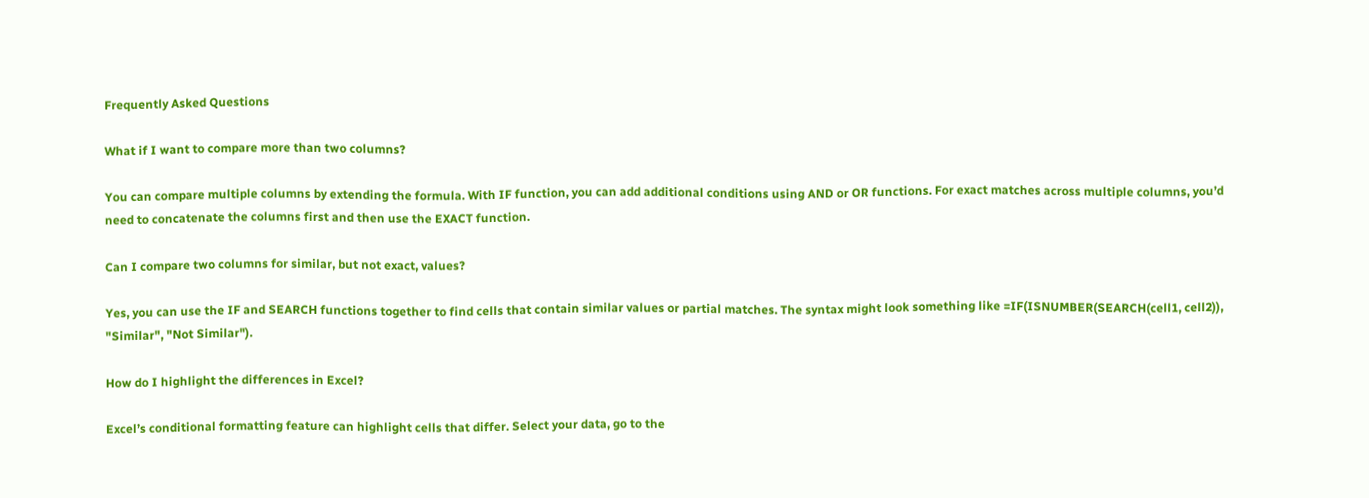Frequently Asked Questions

What if I want to compare more than two columns?

You can compare multiple columns by extending the formula. With IF function, you can add additional conditions using AND or OR functions. For exact matches across multiple columns, you’d need to concatenate the columns first and then use the EXACT function.

Can I compare two columns for similar, but not exact, values?

Yes, you can use the IF and SEARCH functions together to find cells that contain similar values or partial matches. The syntax might look something like =IF(ISNUMBER(SEARCH(cell1, cell2)), "Similar", "Not Similar").

How do I highlight the differences in Excel?

Excel’s conditional formatting feature can highlight cells that differ. Select your data, go to the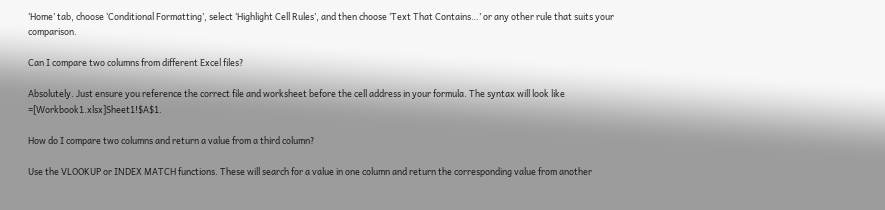‘Home’ tab, choose ‘Conditional Formatting’, select ‘Highlight Cell Rules’, and then choose ‘Text That Contains…’ or any other rule that suits your comparison.

Can I compare two columns from different Excel files?

Absolutely. Just ensure you reference the correct file and worksheet before the cell address in your formula. The syntax will look like =[Workbook1.xlsx]Sheet1!$A$1.

How do I compare two columns and return a value from a third column?

Use the VLOOKUP or INDEX MATCH functions. These will search for a value in one column and return the corresponding value from another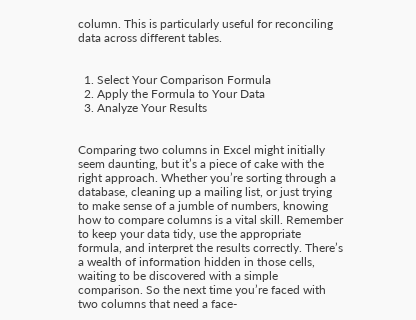column. This is particularly useful for reconciling data across different tables.


  1. Select Your Comparison Formula
  2. Apply the Formula to Your Data
  3. Analyze Your Results


Comparing two columns in Excel might initially seem daunting, but it’s a piece of cake with the right approach. Whether you’re sorting through a database, cleaning up a mailing list, or just trying to make sense of a jumble of numbers, knowing how to compare columns is a vital skill. Remember to keep your data tidy, use the appropriate formula, and interpret the results correctly. There’s a wealth of information hidden in those cells, waiting to be discovered with a simple comparison. So the next time you’re faced with two columns that need a face-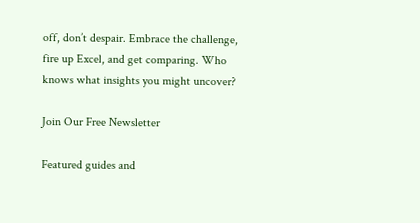off, don’t despair. Embrace the challenge, fire up Excel, and get comparing. Who knows what insights you might uncover?

Join Our Free Newsletter

Featured guides and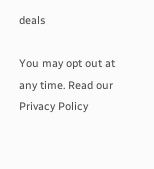deals

You may opt out at any time. Read our Privacy Policy